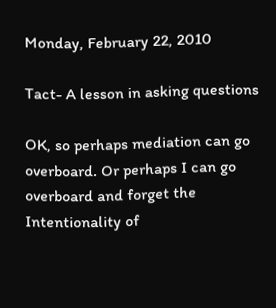Monday, February 22, 2010

Tact- A lesson in asking questions

OK, so perhaps mediation can go overboard. Or perhaps I can go overboard and forget the Intentionality of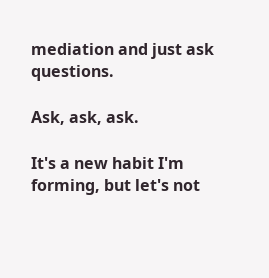mediation and just ask questions.

Ask, ask, ask.

It's a new habit I'm forming, but let's not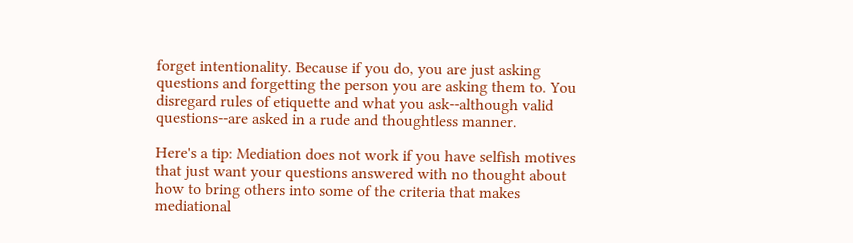forget intentionality. Because if you do, you are just asking questions and forgetting the person you are asking them to. You disregard rules of etiquette and what you ask--although valid questions--are asked in a rude and thoughtless manner.

Here's a tip: Mediation does not work if you have selfish motives that just want your questions answered with no thought about how to bring others into some of the criteria that makes mediational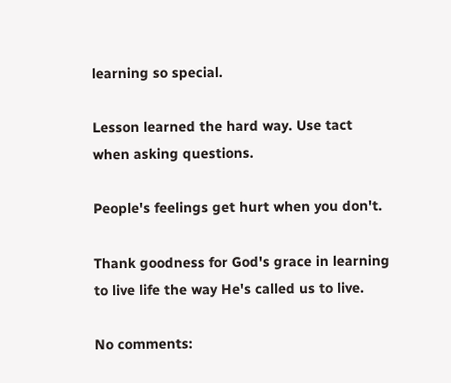learning so special.

Lesson learned the hard way. Use tact when asking questions.

People's feelings get hurt when you don't.

Thank goodness for God's grace in learning to live life the way He's called us to live.

No comments: